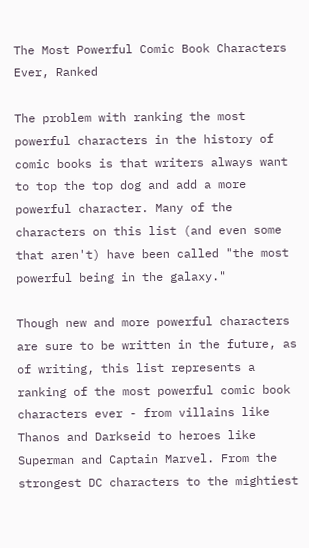The Most Powerful Comic Book Characters Ever, Ranked

The problem with ranking the most powerful characters in the history of comic books is that writers always want to top the top dog and add a more powerful character. Many of the characters on this list (and even some that aren't) have been called "the most powerful being in the galaxy."

Though new and more powerful characters are sure to be written in the future, as of writing, this list represents a ranking of the most powerful comic book characters ever - from villains like Thanos and Darkseid to heroes like Superman and Captain Marvel. From the strongest DC characters to the mightiest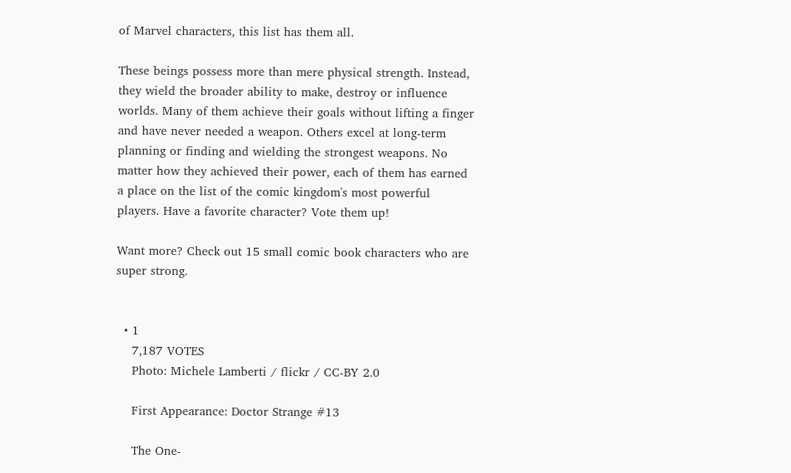of Marvel characters, this list has them all.

These beings possess more than mere physical strength. Instead, they wield the broader ability to make, destroy or influence worlds. Many of them achieve their goals without lifting a finger and have never needed a weapon. Others excel at long-term planning or finding and wielding the strongest weapons. No matter how they achieved their power, each of them has earned a place on the list of the comic kingdom's most powerful players. Have a favorite character? Vote them up!

Want more? Check out 15 small comic book characters who are super strong.


  • 1
    7,187 VOTES
    Photo: Michele Lamberti / flickr / CC-BY 2.0

    First Appearance: Doctor Strange #13

    The One-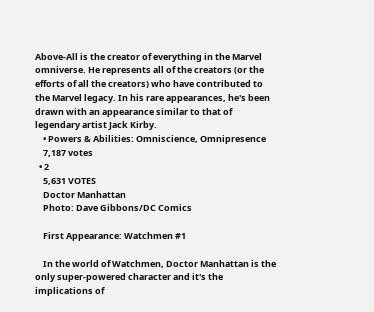Above-All is the creator of everything in the Marvel omniverse. He represents all of the creators (or the efforts of all the creators) who have contributed to the Marvel legacy. In his rare appearances, he's been drawn with an appearance similar to that of legendary artist Jack Kirby.
    • Powers & Abilities: Omniscience, Omnipresence
    7,187 votes
  • 2
    5,631 VOTES
    Doctor Manhattan
    Photo: Dave Gibbons/DC Comics

    First Appearance: Watchmen #1

    In the world of Watchmen, Doctor Manhattan is the only super-powered character and it's the implications of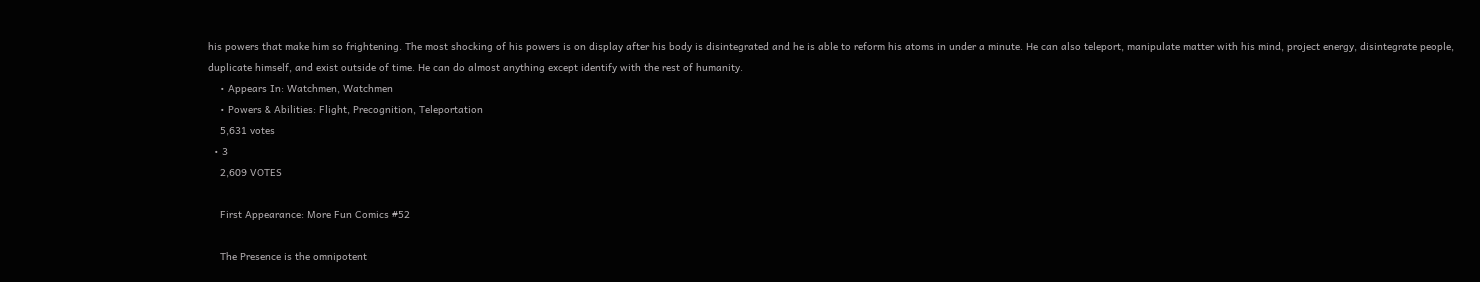his powers that make him so frightening. The most shocking of his powers is on display after his body is disintegrated and he is able to reform his atoms in under a minute. He can also teleport, manipulate matter with his mind, project energy, disintegrate people, duplicate himself, and exist outside of time. He can do almost anything except identify with the rest of humanity.
    • Appears In: Watchmen, Watchmen
    • Powers & Abilities: Flight, Precognition, Teleportation
    5,631 votes
  • 3
    2,609 VOTES

    First Appearance: More Fun Comics #52

    The Presence is the omnipotent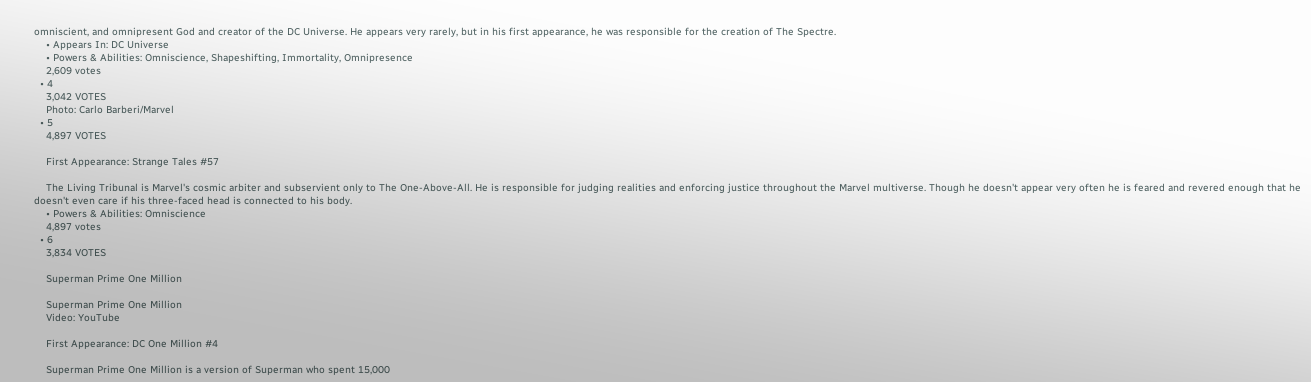omniscient, and omnipresent God and creator of the DC Universe. He appears very rarely, but in his first appearance, he was responsible for the creation of The Spectre.
    • Appears In: DC Universe
    • Powers & Abilities: Omniscience, Shapeshifting, Immortality, Omnipresence
    2,609 votes
  • 4
    3,042 VOTES
    Photo: Carlo Barberi/Marvel
  • 5
    4,897 VOTES

    First Appearance: Strange Tales #57

    The Living Tribunal is Marvel's cosmic arbiter and subservient only to The One-Above-All. He is responsible for judging realities and enforcing justice throughout the Marvel multiverse. Though he doesn't appear very often he is feared and revered enough that he doesn't even care if his three-faced head is connected to his body.
    • Powers & Abilities: Omniscience
    4,897 votes
  • 6
    3,834 VOTES

    Superman Prime One Million

    Superman Prime One Million
    Video: YouTube

    First Appearance: DC One Million #4

    Superman Prime One Million is a version of Superman who spent 15,000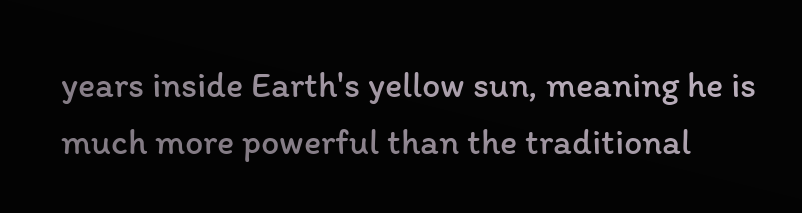years inside Earth's yellow sun, meaning he is much more powerful than the traditional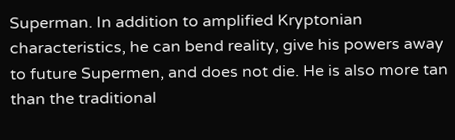Superman. In addition to amplified Kryptonian characteristics, he can bend reality, give his powers away to future Supermen, and does not die. He is also more tan than the traditional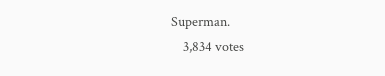Superman.
    3,834 votes